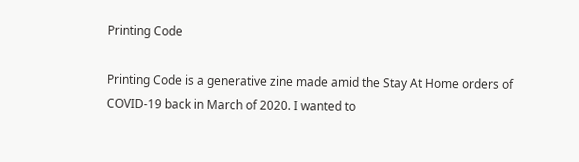Printing Code

Printing Code is a generative zine made amid the Stay At Home orders of COVID-19 back in March of 2020. I wanted to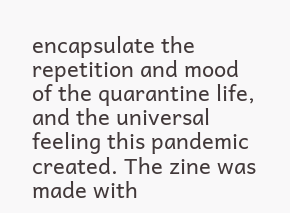encapsulate the repetition and mood of the quarantine life, and the universal feeling this pandemic created. The zine was made with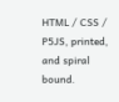HTML / CSS / P5JS, printed, and spiral bound.